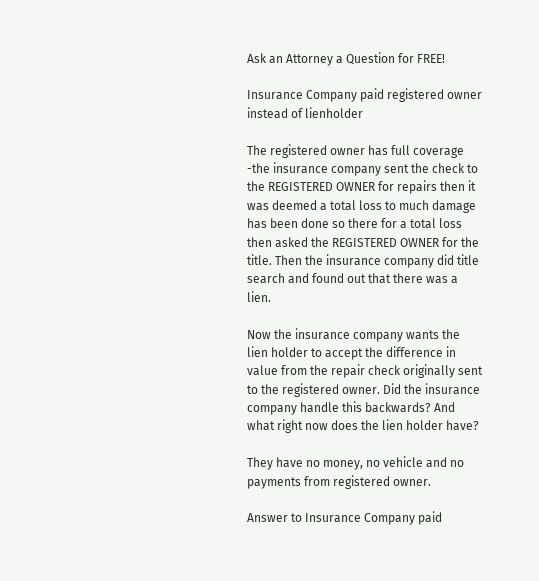Ask an Attorney a Question for FREE!

Insurance Company paid registered owner instead of lienholder

The registered owner has full coverage -the insurance company sent the check to the REGISTERED OWNER for repairs then it was deemed a total loss to much damage has been done so there for a total loss then asked the REGISTERED OWNER for the title. Then the insurance company did title search and found out that there was a lien.

Now the insurance company wants the lien holder to accept the difference in value from the repair check originally sent to the registered owner. Did the insurance company handle this backwards? And what right now does the lien holder have?

They have no money, no vehicle and no payments from registered owner.

Answer to Insurance Company paid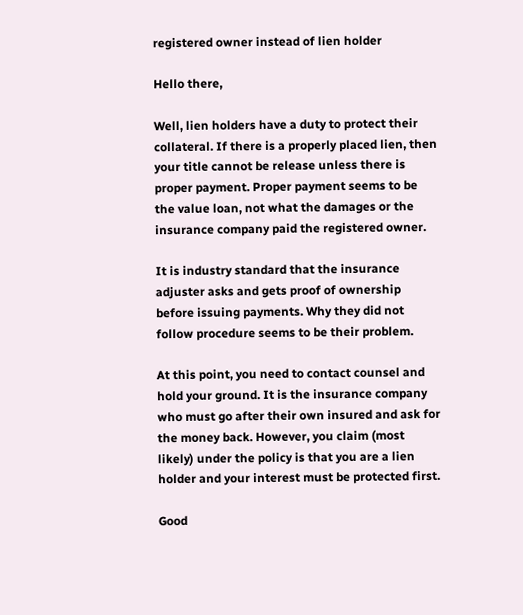registered owner instead of lien holder

Hello there,

Well, lien holders have a duty to protect their collateral. If there is a properly placed lien, then your title cannot be release unless there is proper payment. Proper payment seems to be the value loan, not what the damages or the insurance company paid the registered owner.

It is industry standard that the insurance adjuster asks and gets proof of ownership before issuing payments. Why they did not follow procedure seems to be their problem.

At this point, you need to contact counsel and hold your ground. It is the insurance company who must go after their own insured and ask for the money back. However, you claim (most likely) under the policy is that you are a lien holder and your interest must be protected first.

Good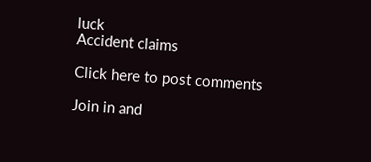luck
Accident claims

Click here to post comments

Join in and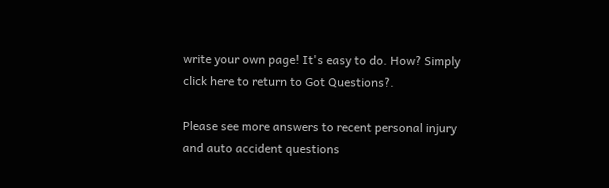write your own page! It's easy to do. How? Simply click here to return to Got Questions?.

Please see more answers to recent personal injury and auto accident questions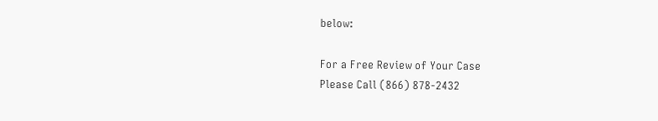below:

For a Free Review of Your Case
Please Call (866) 878-2432